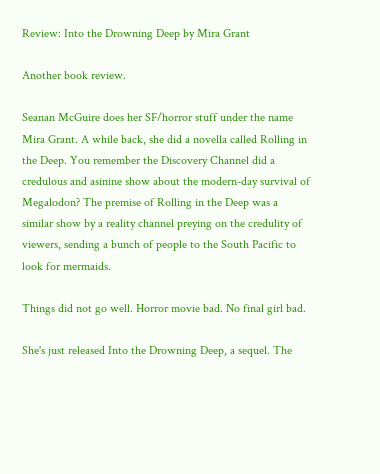Review: Into the Drowning Deep by Mira Grant

Another book review.

Seanan McGuire does her SF/horror stuff under the name Mira Grant. A while back, she did a novella called Rolling in the Deep. You remember the Discovery Channel did a credulous and asinine show about the modern-day survival of Megalodon? The premise of Rolling in the Deep was a similar show by a reality channel preying on the credulity of viewers, sending a bunch of people to the South Pacific to look for mermaids.

Things did not go well. Horror movie bad. No final girl bad.

She's just released Into the Drowning Deep, a sequel. The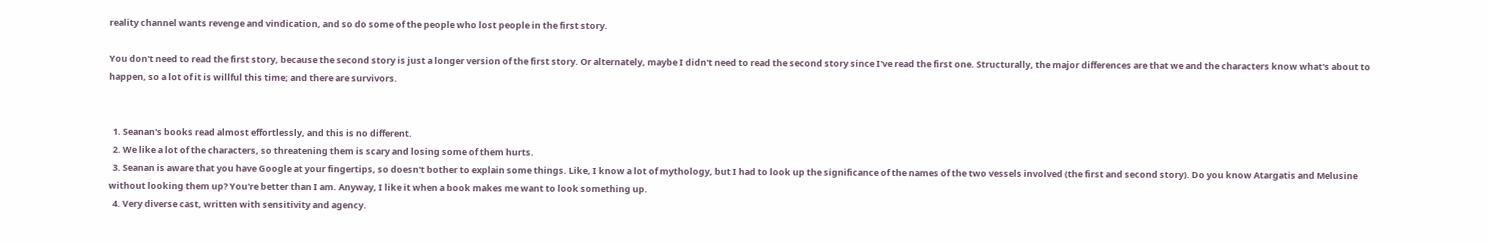reality channel wants revenge and vindication, and so do some of the people who lost people in the first story.

You don't need to read the first story, because the second story is just a longer version of the first story. Or alternately, maybe I didn't need to read the second story since I've read the first one. Structurally, the major differences are that we and the characters know what's about to happen, so a lot of it is willful this time; and there are survivors.


  1. Seanan's books read almost effortlessly, and this is no different.
  2. We like a lot of the characters, so threatening them is scary and losing some of them hurts.
  3. Seanan is aware that you have Google at your fingertips, so doesn't bother to explain some things. Like, I know a lot of mythology, but I had to look up the significance of the names of the two vessels involved (the first and second story). Do you know Atargatis and Melusine without looking them up? You're better than I am. Anyway, I like it when a book makes me want to look something up.
  4. Very diverse cast, written with sensitivity and agency.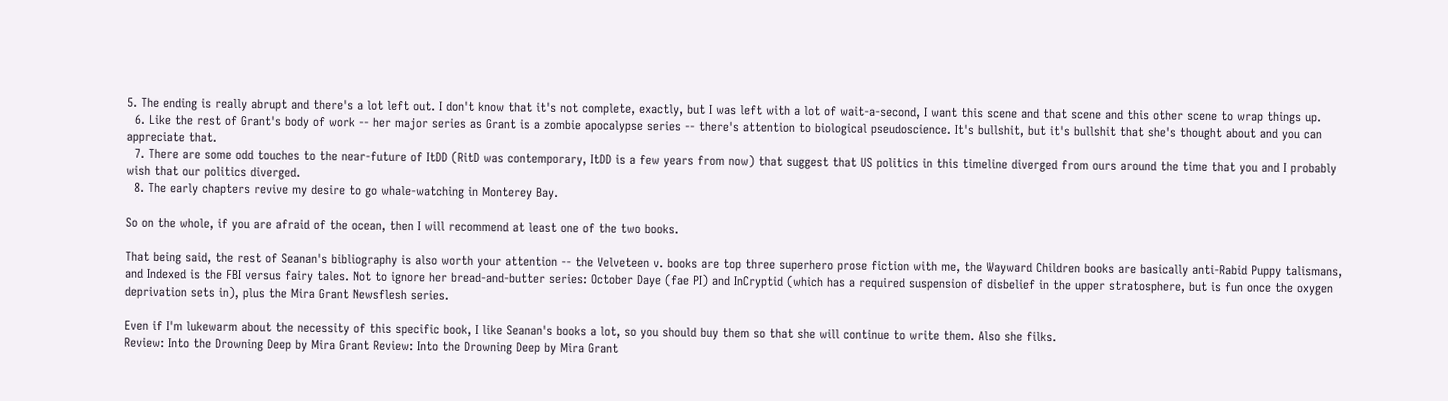5. The ending is really abrupt and there's a lot left out. I don't know that it's not complete, exactly, but I was left with a lot of wait-a-second, I want this scene and that scene and this other scene to wrap things up.
  6. Like the rest of Grant's body of work -- her major series as Grant is a zombie apocalypse series -- there's attention to biological pseudoscience. It's bullshit, but it's bullshit that she's thought about and you can appreciate that.
  7. There are some odd touches to the near-future of ItDD (RitD was contemporary, ItDD is a few years from now) that suggest that US politics in this timeline diverged from ours around the time that you and I probably wish that our politics diverged.
  8. The early chapters revive my desire to go whale-watching in Monterey Bay.

So on the whole, if you are afraid of the ocean, then I will recommend at least one of the two books.

That being said, the rest of Seanan's bibliography is also worth your attention -- the Velveteen v. books are top three superhero prose fiction with me, the Wayward Children books are basically anti-Rabid Puppy talismans, and Indexed is the FBI versus fairy tales. Not to ignore her bread-and-butter series: October Daye (fae PI) and InCryptid (which has a required suspension of disbelief in the upper stratosphere, but is fun once the oxygen deprivation sets in), plus the Mira Grant Newsflesh series.

Even if I'm lukewarm about the necessity of this specific book, I like Seanan's books a lot, so you should buy them so that she will continue to write them. Also she filks.
Review: Into the Drowning Deep by Mira Grant Review: Into the Drowning Deep by Mira Grant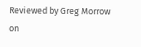Reviewed by Greg Morrow on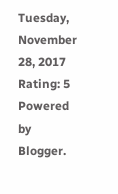Tuesday, November 28, 2017 Rating: 5
Powered by Blogger.